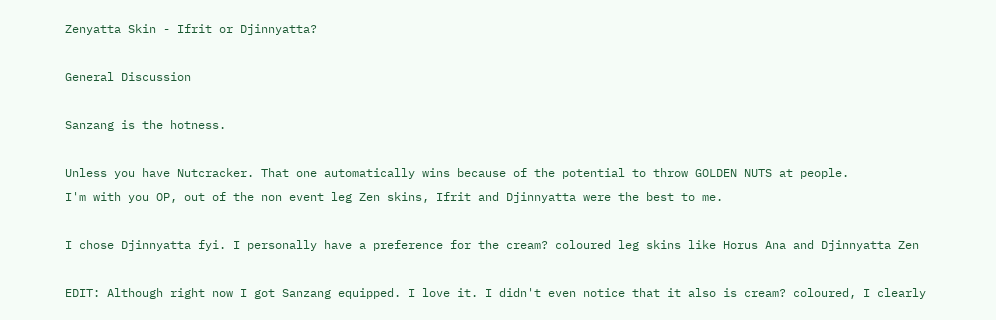Zenyatta Skin - Ifrit or Djinnyatta?

General Discussion

Sanzang is the hotness.

Unless you have Nutcracker. That one automatically wins because of the potential to throw GOLDEN NUTS at people.
I'm with you OP, out of the non event leg Zen skins, Ifrit and Djinnyatta were the best to me.

I chose Djinnyatta fyi. I personally have a preference for the cream? coloured leg skins like Horus Ana and Djinnyatta Zen

EDIT: Although right now I got Sanzang equipped. I love it. I didn't even notice that it also is cream? coloured, I clearly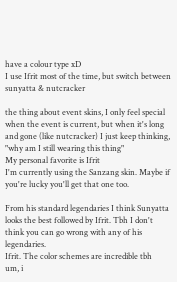have a colour type xD
I use Ifrit most of the time, but switch between sunyatta & nutcracker

the thing about event skins, I only feel special when the event is current, but when it's long and gone (like nutcracker) I just keep thinking, "why am I still wearing this thing"
My personal favorite is Ifrit
I'm currently using the Sanzang skin. Maybe if you're lucky you'll get that one too.

From his standard legendaries I think Sunyatta looks the best followed by Ifrit. Tbh I don't think you can go wrong with any of his legendaries.
Ifrit. The color schemes are incredible tbh
um, i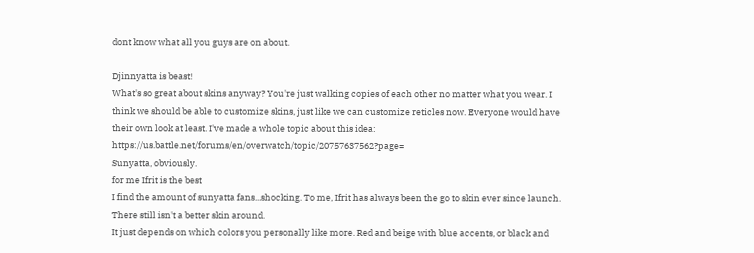dont know what all you guys are on about.

Djinnyatta is beast!
What's so great about skins anyway? You're just walking copies of each other no matter what you wear. I think we should be able to customize skins, just like we can customize reticles now. Everyone would have their own look at least. I've made a whole topic about this idea: https://us.battle.net/forums/en/overwatch/topic/20757637562?page=
Sunyatta, obviously.
for me Ifrit is the best
I find the amount of sunyatta fans...shocking. To me, Ifrit has always been the go to skin ever since launch. There still isn't a better skin around.
It just depends on which colors you personally like more. Red and beige with blue accents, or black and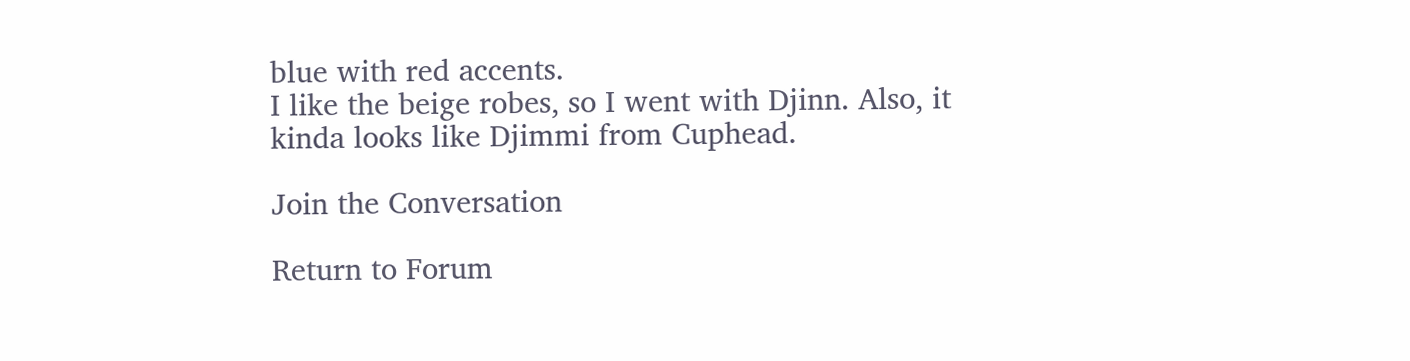blue with red accents.
I like the beige robes, so I went with Djinn. Also, it kinda looks like Djimmi from Cuphead.

Join the Conversation

Return to Forum